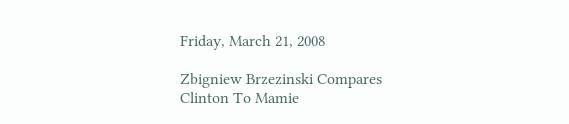Friday, March 21, 2008

Zbigniew Brzezinski Compares Clinton To Mamie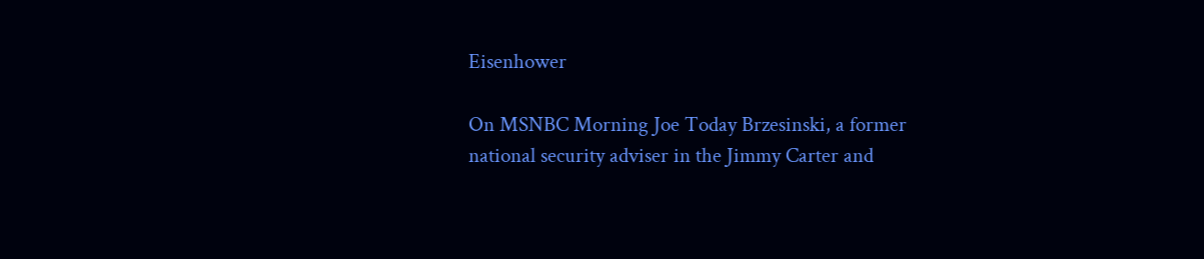Eisenhower

On MSNBC Morning Joe Today Brzesinski, a former national security adviser in the Jimmy Carter and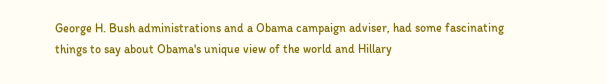George H. Bush administrations and a Obama campaign adviser, had some fascinating things to say about Obama's unique view of the world and Hillary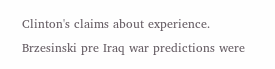Clinton's claims about experience. Brzesinski pre Iraq war predictions were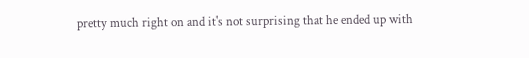pretty much right on and it's not surprising that he ended up with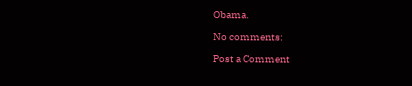Obama.

No comments:

Post a Comment